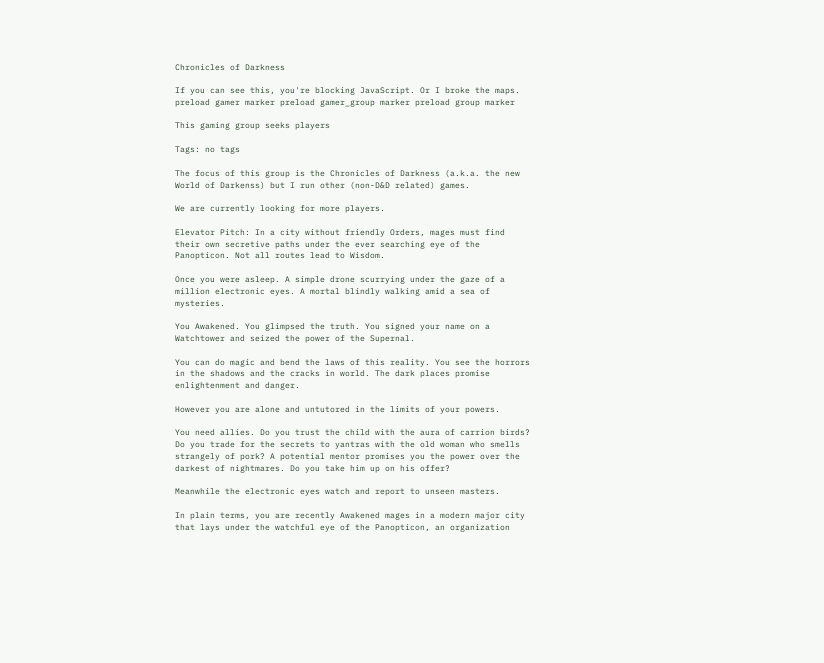Chronicles of Darkness

If you can see this, you're blocking JavaScript. Or I broke the maps.
preload gamer marker preload gamer_group marker preload group marker

This gaming group seeks players

Tags: no tags

The focus of this group is the Chronicles of Darkness (a.k.a. the new World of Darkenss) but I run other (non-D&D related) games.

We are currently looking for more players.

Elevator Pitch: In a city without friendly Orders, mages must find their own secretive paths under the ever searching eye of the Panopticon. Not all routes lead to Wisdom.

Once you were asleep. A simple drone scurrying under the gaze of a million electronic eyes. A mortal blindly walking amid a sea of mysteries.

You Awakened. You glimpsed the truth. You signed your name on a Watchtower and seized the power of the Supernal.

You can do magic and bend the laws of this reality. You see the horrors in the shadows and the cracks in world. The dark places promise enlightenment and danger.

However you are alone and untutored in the limits of your powers.

You need allies. Do you trust the child with the aura of carrion birds? Do you trade for the secrets to yantras with the old woman who smells strangely of pork? A potential mentor promises you the power over the darkest of nightmares. Do you take him up on his offer?

Meanwhile the electronic eyes watch and report to unseen masters.

In plain terms, you are recently Awakened mages in a modern major city that lays under the watchful eye of the Panopticon, an organization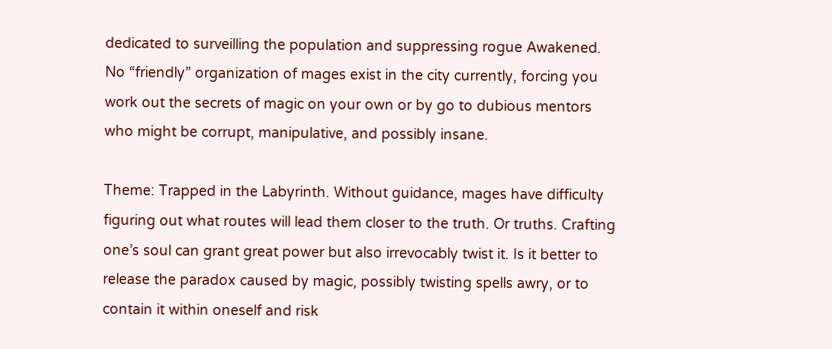dedicated to surveilling the population and suppressing rogue Awakened. No “friendly” organization of mages exist in the city currently, forcing you work out the secrets of magic on your own or by go to dubious mentors who might be corrupt, manipulative, and possibly insane.

Theme: Trapped in the Labyrinth. Without guidance, mages have difficulty figuring out what routes will lead them closer to the truth. Or truths. Crafting one’s soul can grant great power but also irrevocably twist it. Is it better to release the paradox caused by magic, possibly twisting spells awry, or to contain it within oneself and risk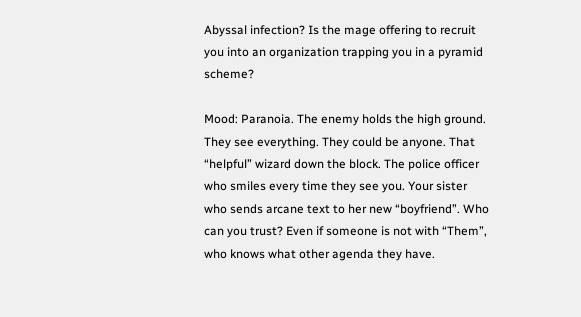Abyssal infection? Is the mage offering to recruit you into an organization trapping you in a pyramid scheme?

Mood: Paranoia. The enemy holds the high ground. They see everything. They could be anyone. That “helpful” wizard down the block. The police officer who smiles every time they see you. Your sister who sends arcane text to her new “boyfriend”. Who can you trust? Even if someone is not with “Them”, who knows what other agenda they have.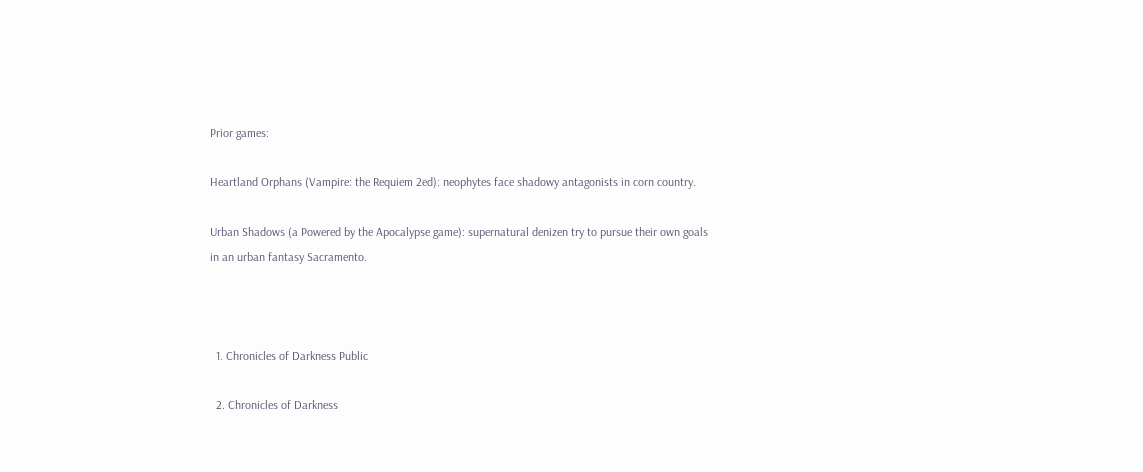Prior games:

Heartland Orphans (Vampire: the Requiem 2ed): neophytes face shadowy antagonists in corn country.

Urban Shadows (a Powered by the Apocalypse game): supernatural denizen try to pursue their own goals in an urban fantasy Sacramento.



  1. Chronicles of Darkness Public

  2. Chronicles of Darkness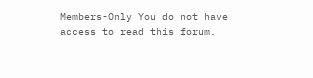Members-Only You do not have access to read this forum.